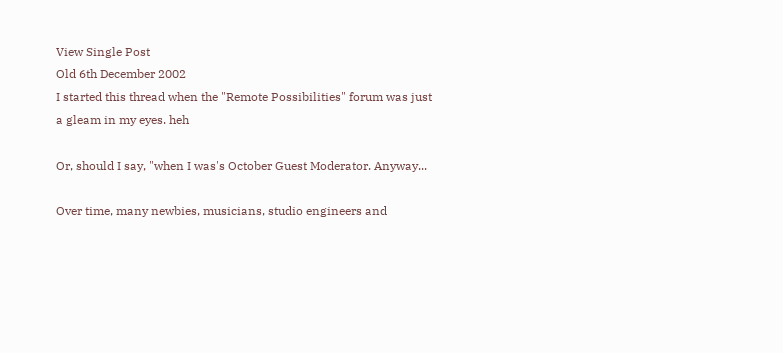View Single Post
Old 6th December 2002
I started this thread when the "Remote Possibilities" forum was just a gleam in my eyes. heh

Or, should I say, "when I was's October Guest Moderator. Anyway...

Over time, many newbies, musicians, studio engineers and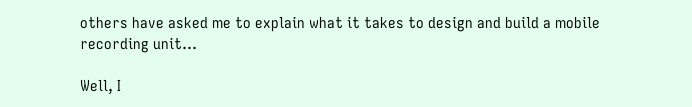others have asked me to explain what it takes to design and build a mobile recording unit...

Well, I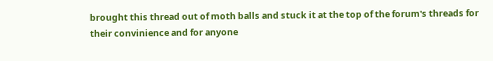brought this thread out of moth balls and stuck it at the top of the forum's threads for their convinience and for anyone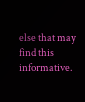else that may find this informative.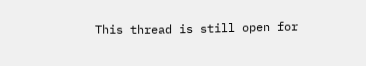This thread is still open for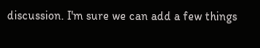discussion. I'm sure we can add a few things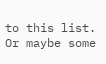to this list. Or maybe some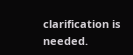clarification is needed.